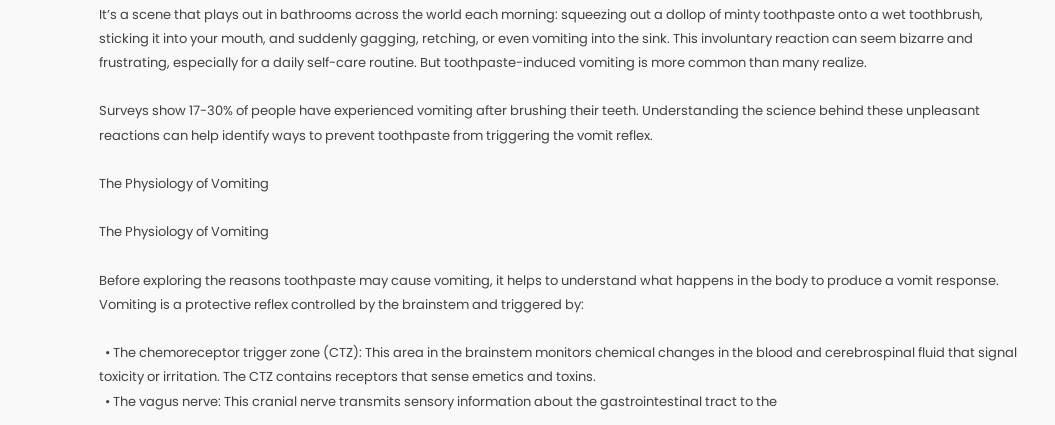It’s a scene that plays out in bathrooms across the world each morning: squeezing out a dollop of minty toothpaste onto a wet toothbrush, sticking it into your mouth, and suddenly gagging, retching, or even vomiting into the sink. This involuntary reaction can seem bizarre and frustrating, especially for a daily self-care routine. But toothpaste-induced vomiting is more common than many realize.

Surveys show 17-30% of people have experienced vomiting after brushing their teeth. Understanding the science behind these unpleasant reactions can help identify ways to prevent toothpaste from triggering the vomit reflex.

The Physiology of Vomiting

The Physiology of Vomiting

Before exploring the reasons toothpaste may cause vomiting, it helps to understand what happens in the body to produce a vomit response. Vomiting is a protective reflex controlled by the brainstem and triggered by:

  • The chemoreceptor trigger zone (CTZ): This area in the brainstem monitors chemical changes in the blood and cerebrospinal fluid that signal toxicity or irritation. The CTZ contains receptors that sense emetics and toxins.
  • The vagus nerve: This cranial nerve transmits sensory information about the gastrointestinal tract to the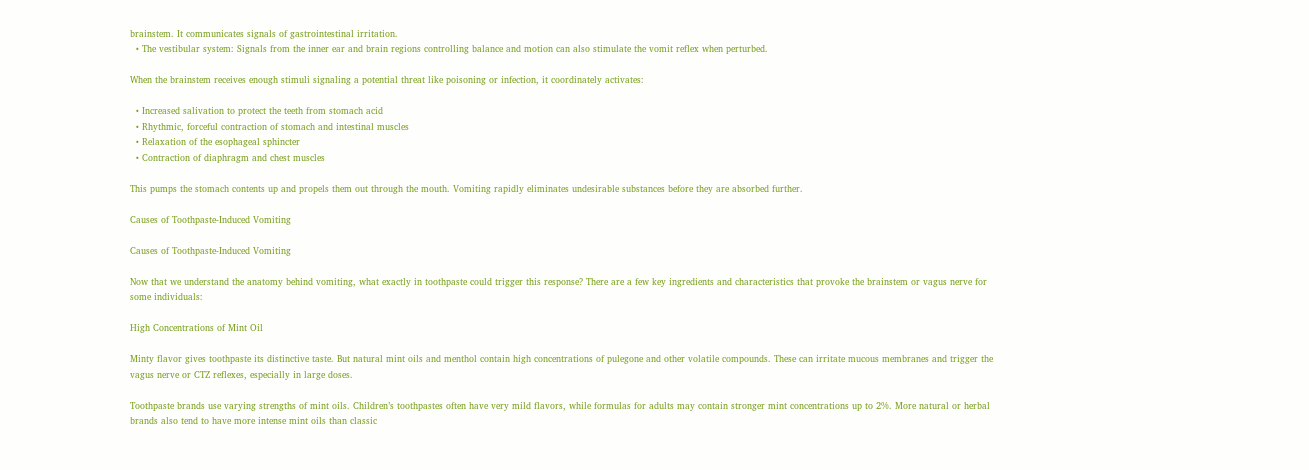brainstem. It communicates signals of gastrointestinal irritation.
  • The vestibular system: Signals from the inner ear and brain regions controlling balance and motion can also stimulate the vomit reflex when perturbed.

When the brainstem receives enough stimuli signaling a potential threat like poisoning or infection, it coordinately activates:

  • Increased salivation to protect the teeth from stomach acid
  • Rhythmic, forceful contraction of stomach and intestinal muscles
  • Relaxation of the esophageal sphincter
  • Contraction of diaphragm and chest muscles

This pumps the stomach contents up and propels them out through the mouth. Vomiting rapidly eliminates undesirable substances before they are absorbed further.

Causes of Toothpaste-Induced Vomiting

Causes of Toothpaste-Induced Vomiting

Now that we understand the anatomy behind vomiting, what exactly in toothpaste could trigger this response? There are a few key ingredients and characteristics that provoke the brainstem or vagus nerve for some individuals:

High Concentrations of Mint Oil

Minty flavor gives toothpaste its distinctive taste. But natural mint oils and menthol contain high concentrations of pulegone and other volatile compounds. These can irritate mucous membranes and trigger the vagus nerve or CTZ reflexes, especially in large doses.

Toothpaste brands use varying strengths of mint oils. Children’s toothpastes often have very mild flavors, while formulas for adults may contain stronger mint concentrations up to 2%. More natural or herbal brands also tend to have more intense mint oils than classic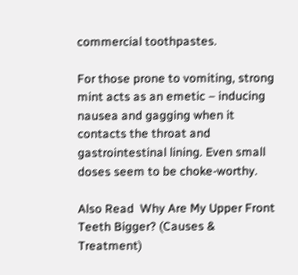commercial toothpastes.

For those prone to vomiting, strong mint acts as an emetic – inducing nausea and gagging when it contacts the throat and gastrointestinal lining. Even small doses seem to be choke-worthy.

Also Read  Why Are My Upper Front Teeth Bigger? (Causes & Treatment)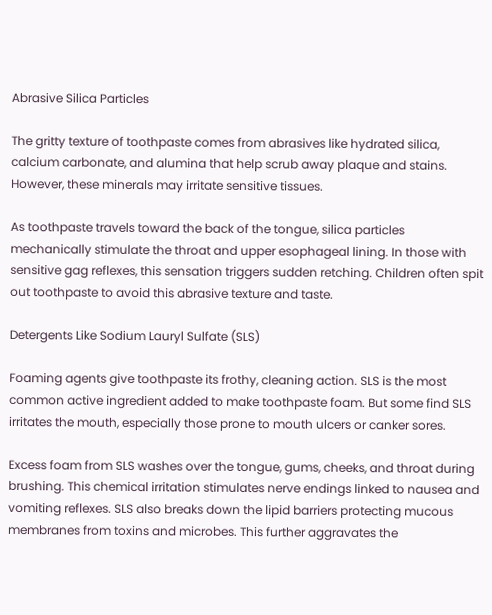Abrasive Silica Particles

The gritty texture of toothpaste comes from abrasives like hydrated silica, calcium carbonate, and alumina that help scrub away plaque and stains. However, these minerals may irritate sensitive tissues.

As toothpaste travels toward the back of the tongue, silica particles mechanically stimulate the throat and upper esophageal lining. In those with sensitive gag reflexes, this sensation triggers sudden retching. Children often spit out toothpaste to avoid this abrasive texture and taste.

Detergents Like Sodium Lauryl Sulfate (SLS)

Foaming agents give toothpaste its frothy, cleaning action. SLS is the most common active ingredient added to make toothpaste foam. But some find SLS irritates the mouth, especially those prone to mouth ulcers or canker sores.

Excess foam from SLS washes over the tongue, gums, cheeks, and throat during brushing. This chemical irritation stimulates nerve endings linked to nausea and vomiting reflexes. SLS also breaks down the lipid barriers protecting mucous membranes from toxins and microbes. This further aggravates the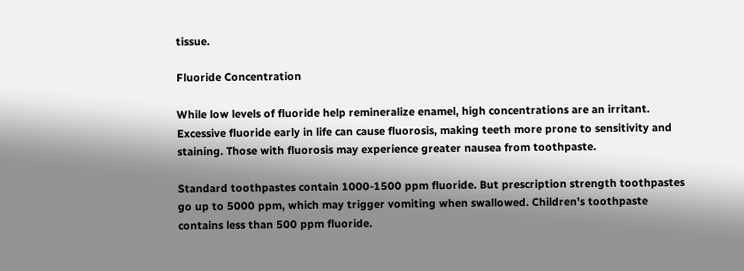tissue.

Fluoride Concentration

While low levels of fluoride help remineralize enamel, high concentrations are an irritant. Excessive fluoride early in life can cause fluorosis, making teeth more prone to sensitivity and staining. Those with fluorosis may experience greater nausea from toothpaste.

Standard toothpastes contain 1000-1500 ppm fluoride. But prescription strength toothpastes go up to 5000 ppm, which may trigger vomiting when swallowed. Children’s toothpaste contains less than 500 ppm fluoride.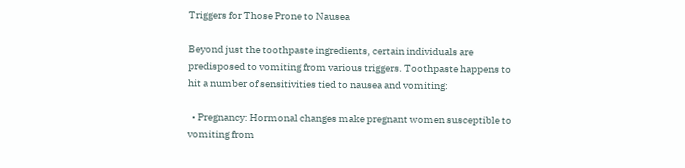Triggers for Those Prone to Nausea

Beyond just the toothpaste ingredients, certain individuals are predisposed to vomiting from various triggers. Toothpaste happens to hit a number of sensitivities tied to nausea and vomiting:

  • Pregnancy: Hormonal changes make pregnant women susceptible to vomiting from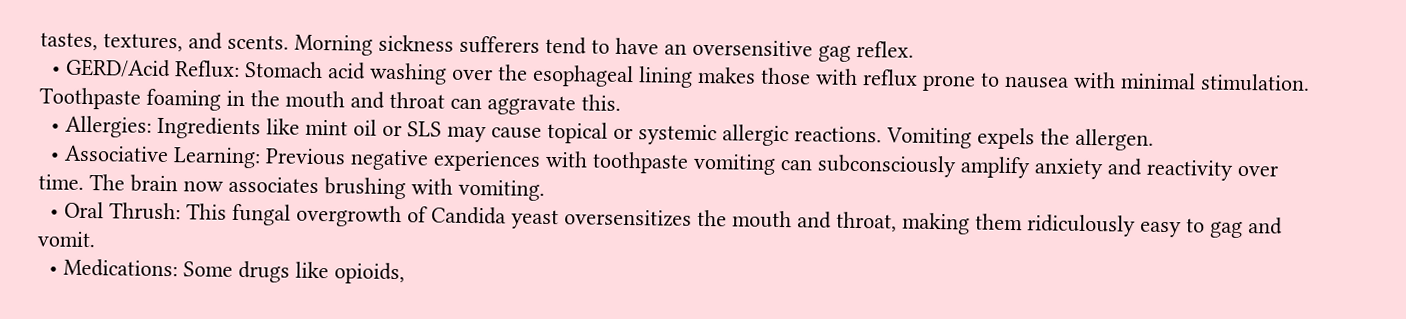tastes, textures, and scents. Morning sickness sufferers tend to have an oversensitive gag reflex.
  • GERD/Acid Reflux: Stomach acid washing over the esophageal lining makes those with reflux prone to nausea with minimal stimulation. Toothpaste foaming in the mouth and throat can aggravate this.
  • Allergies: Ingredients like mint oil or SLS may cause topical or systemic allergic reactions. Vomiting expels the allergen.
  • Associative Learning: Previous negative experiences with toothpaste vomiting can subconsciously amplify anxiety and reactivity over time. The brain now associates brushing with vomiting.
  • Oral Thrush: This fungal overgrowth of Candida yeast oversensitizes the mouth and throat, making them ridiculously easy to gag and vomit.
  • Medications: Some drugs like opioids,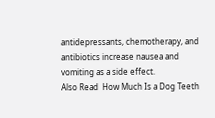antidepressants, chemotherapy, and antibiotics increase nausea and vomiting as a side effect.
Also Read  How Much Is a Dog Teeth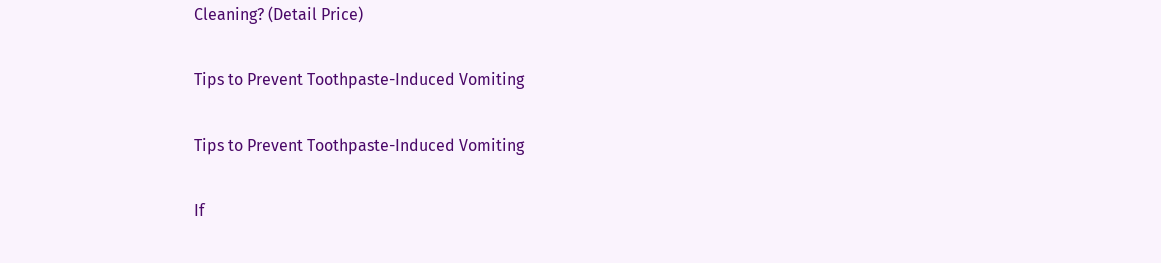Cleaning? (Detail Price)

Tips to Prevent Toothpaste-Induced Vomiting

Tips to Prevent Toothpaste-Induced Vomiting

If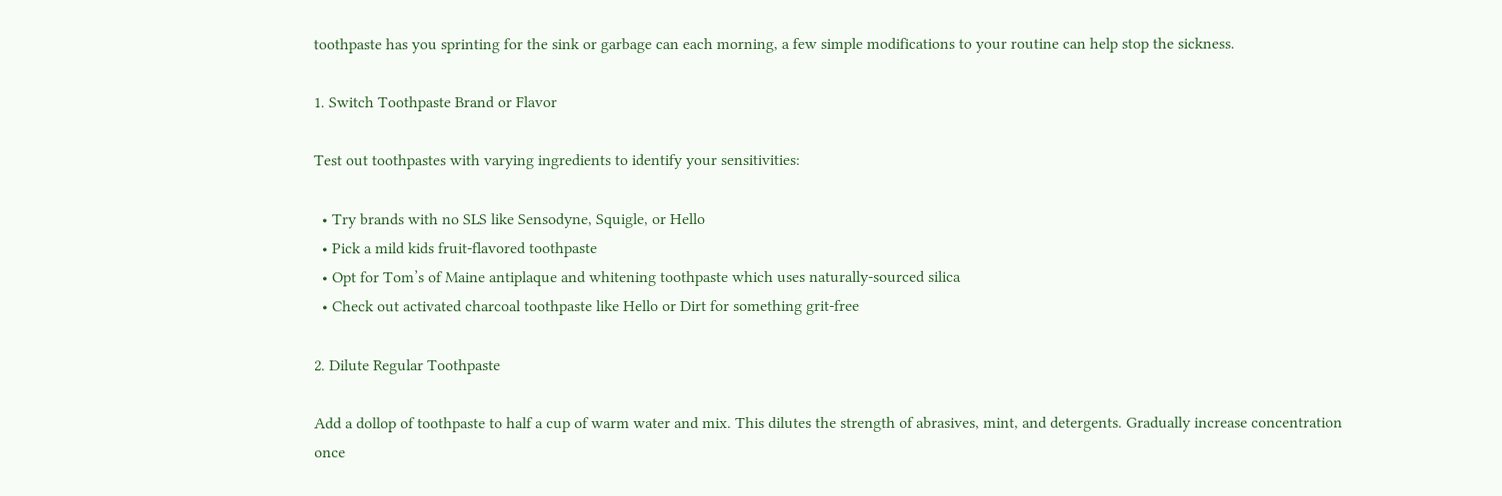toothpaste has you sprinting for the sink or garbage can each morning, a few simple modifications to your routine can help stop the sickness.

1. Switch Toothpaste Brand or Flavor

Test out toothpastes with varying ingredients to identify your sensitivities:

  • Try brands with no SLS like Sensodyne, Squigle, or Hello
  • Pick a mild kids fruit-flavored toothpaste
  • Opt for Tom’s of Maine antiplaque and whitening toothpaste which uses naturally-sourced silica
  • Check out activated charcoal toothpaste like Hello or Dirt for something grit-free

2. Dilute Regular Toothpaste

Add a dollop of toothpaste to half a cup of warm water and mix. This dilutes the strength of abrasives, mint, and detergents. Gradually increase concentration once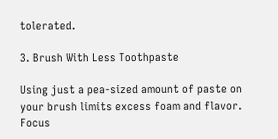tolerated.

3. Brush With Less Toothpaste

Using just a pea-sized amount of paste on your brush limits excess foam and flavor. Focus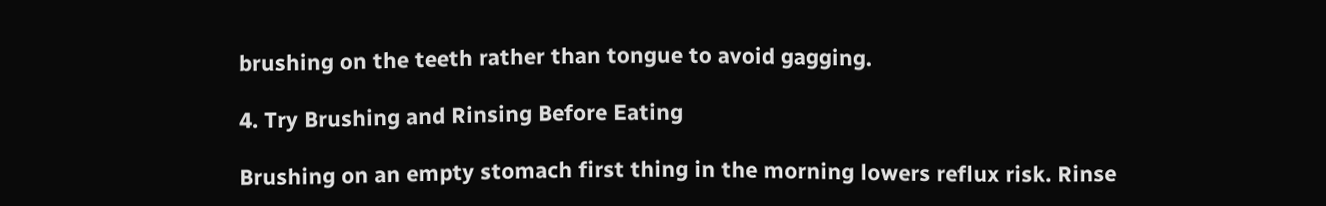brushing on the teeth rather than tongue to avoid gagging.

4. Try Brushing and Rinsing Before Eating

Brushing on an empty stomach first thing in the morning lowers reflux risk. Rinse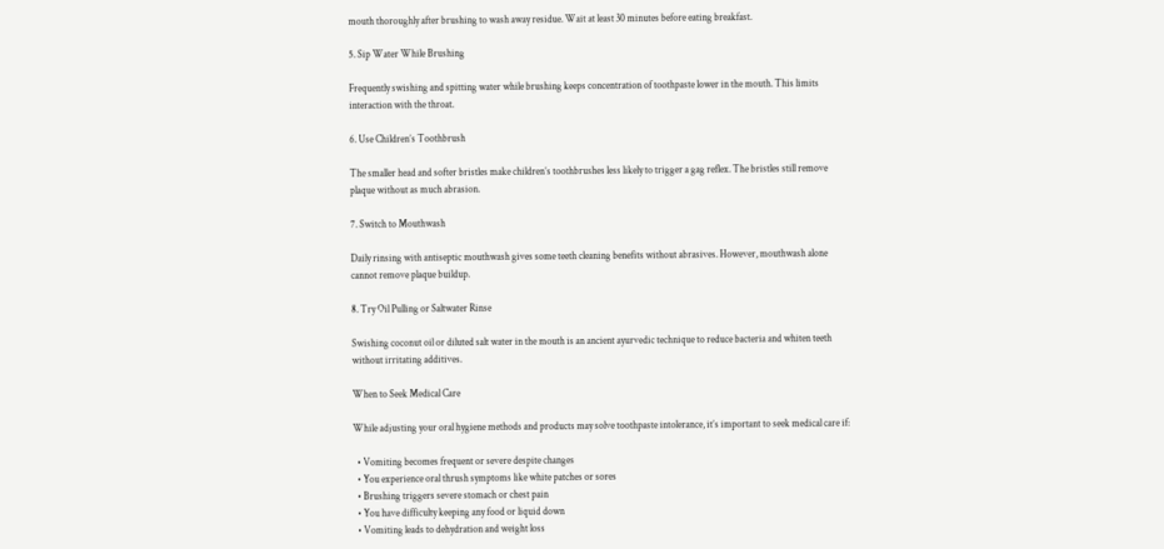mouth thoroughly after brushing to wash away residue. Wait at least 30 minutes before eating breakfast.

5. Sip Water While Brushing

Frequently swishing and spitting water while brushing keeps concentration of toothpaste lower in the mouth. This limits interaction with the throat.

6. Use Children’s Toothbrush

The smaller head and softer bristles make children’s toothbrushes less likely to trigger a gag reflex. The bristles still remove plaque without as much abrasion.

7. Switch to Mouthwash

Daily rinsing with antiseptic mouthwash gives some teeth cleaning benefits without abrasives. However, mouthwash alone cannot remove plaque buildup.

8. Try Oil Pulling or Saltwater Rinse

Swishing coconut oil or diluted salt water in the mouth is an ancient ayurvedic technique to reduce bacteria and whiten teeth without irritating additives.

When to Seek Medical Care

While adjusting your oral hygiene methods and products may solve toothpaste intolerance, it’s important to seek medical care if:

  • Vomiting becomes frequent or severe despite changes
  • You experience oral thrush symptoms like white patches or sores
  • Brushing triggers severe stomach or chest pain
  • You have difficulty keeping any food or liquid down
  • Vomiting leads to dehydration and weight loss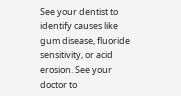See your dentist to identify causes like gum disease, fluoride sensitivity, or acid erosion. See your doctor to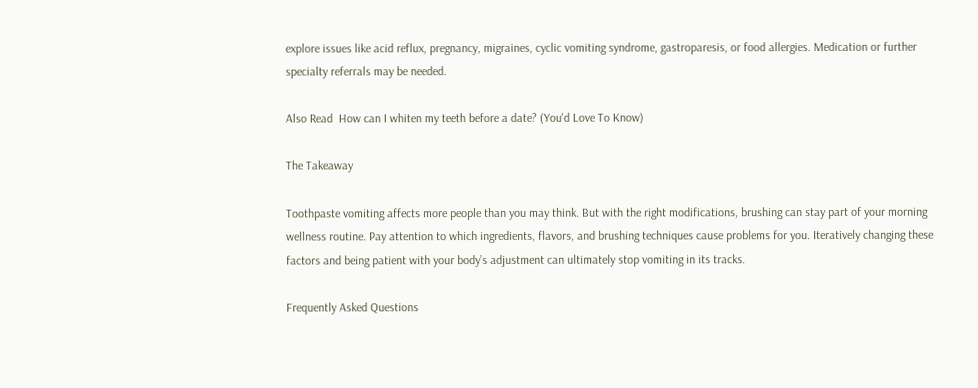explore issues like acid reflux, pregnancy, migraines, cyclic vomiting syndrome, gastroparesis, or food allergies. Medication or further specialty referrals may be needed.

Also Read  How can I whiten my teeth before a date? (You'd Love To Know)

The Takeaway

Toothpaste vomiting affects more people than you may think. But with the right modifications, brushing can stay part of your morning wellness routine. Pay attention to which ingredients, flavors, and brushing techniques cause problems for you. Iteratively changing these factors and being patient with your body’s adjustment can ultimately stop vomiting in its tracks.

Frequently Asked Questions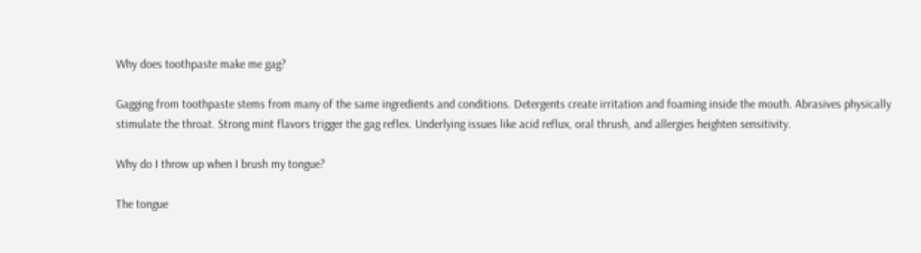Why does toothpaste make me gag?

Gagging from toothpaste stems from many of the same ingredients and conditions. Detergents create irritation and foaming inside the mouth. Abrasives physically stimulate the throat. Strong mint flavors trigger the gag reflex. Underlying issues like acid reflux, oral thrush, and allergies heighten sensitivity.

Why do I throw up when I brush my tongue?

The tongue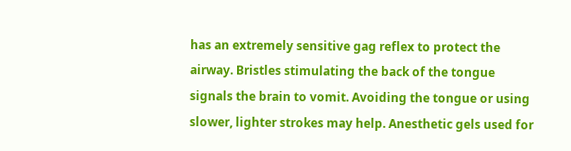has an extremely sensitive gag reflex to protect the airway. Bristles stimulating the back of the tongue signals the brain to vomit. Avoiding the tongue or using slower, lighter strokes may help. Anesthetic gels used for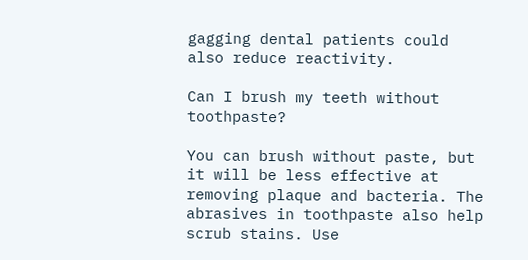gagging dental patients could also reduce reactivity.

Can I brush my teeth without toothpaste?

You can brush without paste, but it will be less effective at removing plaque and bacteria. The abrasives in toothpaste also help scrub stains. Use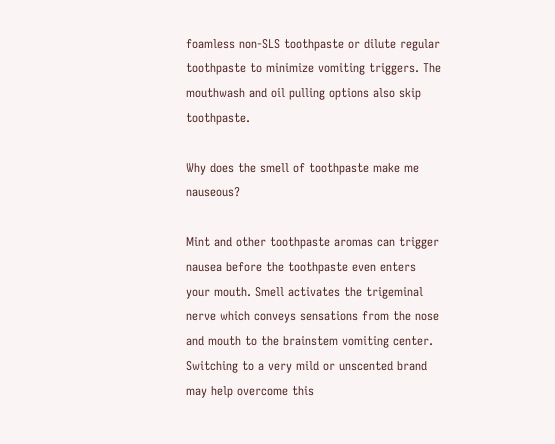foamless non-SLS toothpaste or dilute regular toothpaste to minimize vomiting triggers. The mouthwash and oil pulling options also skip toothpaste.

Why does the smell of toothpaste make me nauseous?

Mint and other toothpaste aromas can trigger nausea before the toothpaste even enters your mouth. Smell activates the trigeminal nerve which conveys sensations from the nose and mouth to the brainstem vomiting center. Switching to a very mild or unscented brand may help overcome this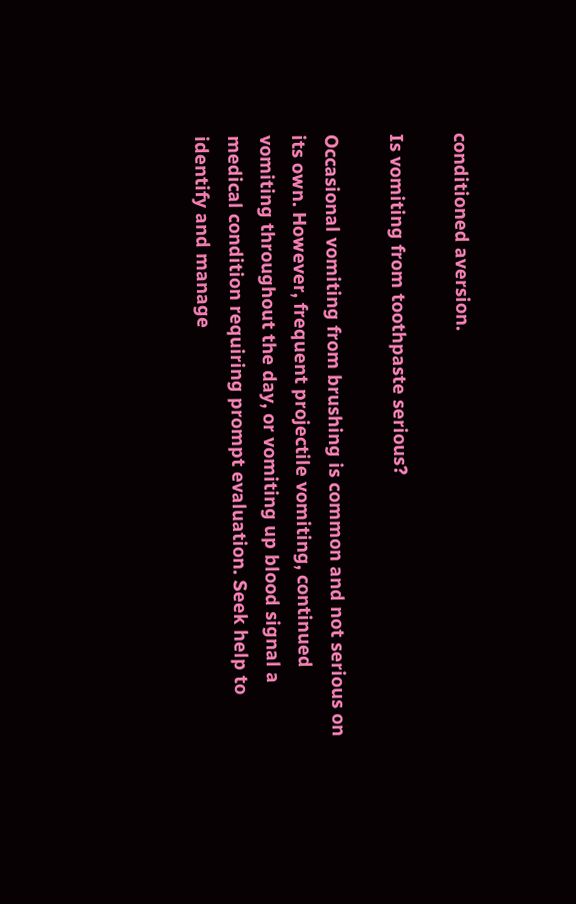conditioned aversion.

Is vomiting from toothpaste serious?

Occasional vomiting from brushing is common and not serious on its own. However, frequent projectile vomiting, continued vomiting throughout the day, or vomiting up blood signal a medical condition requiring prompt evaluation. Seek help to identify and manage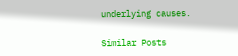underlying causes.

Similar Posts